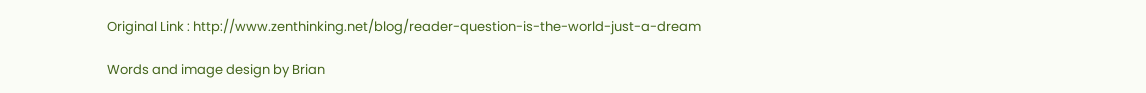Original Link : http://www.zenthinking.net/blog/reader-question-is-the-world-just-a-dream

Words and image design by Brian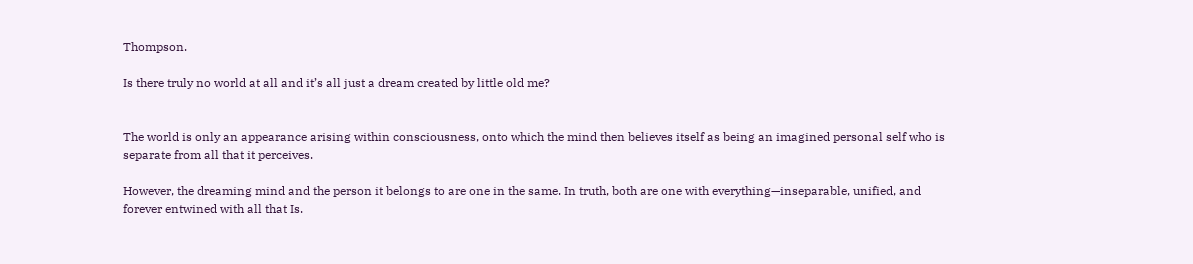Thompson.

Is there truly no world at all and it’s all just a dream created by little old me?


The world is only an appearance arising within consciousness, onto which the mind then believes itself as being an imagined personal self who is separate from all that it perceives.

However, the dreaming mind and the person it belongs to are one in the same. In truth, both are one with everything—inseparable, unified, and forever entwined with all that Is.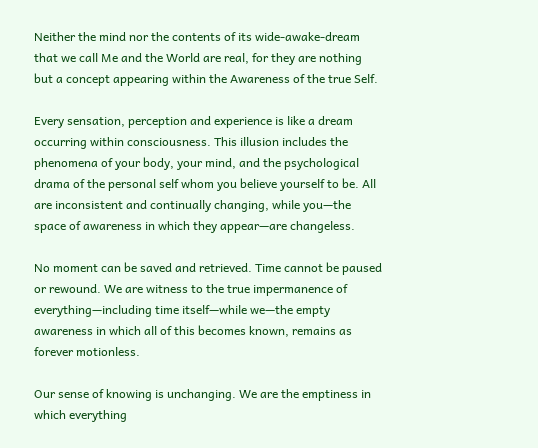Neither the mind nor the contents of its wide-awake-dream that we call Me and the World are real, for they are nothing but a concept appearing within the Awareness of the true Self.

Every sensation, perception and experience is like a dream occurring within consciousness. This illusion includes the phenomena of your body, your mind, and the psychological drama of the personal self whom you believe yourself to be. All are inconsistent and continually changing, while you—the space of awareness in which they appear—are changeless.

No moment can be saved and retrieved. Time cannot be paused or rewound. We are witness to the true impermanence of everything—including time itself—while we—the empty awareness in which all of this becomes known, remains as forever motionless.

Our sense of knowing is unchanging. We are the emptiness in which everything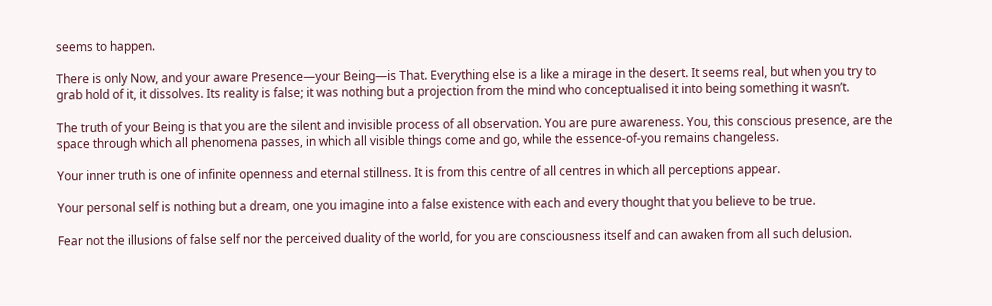seems to happen.

There is only Now, and your aware Presence—your Being—is That. Everything else is a like a mirage in the desert. It seems real, but when you try to grab hold of it, it dissolves. Its reality is false; it was nothing but a projection from the mind who conceptualised it into being something it wasn’t.

The truth of your Being is that you are the silent and invisible process of all observation. You are pure awareness. You, this conscious presence, are the space through which all phenomena passes, in which all visible things come and go, while the essence-of-you remains changeless.

Your inner truth is one of infinite openness and eternal stillness. It is from this centre of all centres in which all perceptions appear.

Your personal self is nothing but a dream, one you imagine into a false existence with each and every thought that you believe to be true.

Fear not the illusions of false self nor the perceived duality of the world, for you are consciousness itself and can awaken from all such delusion.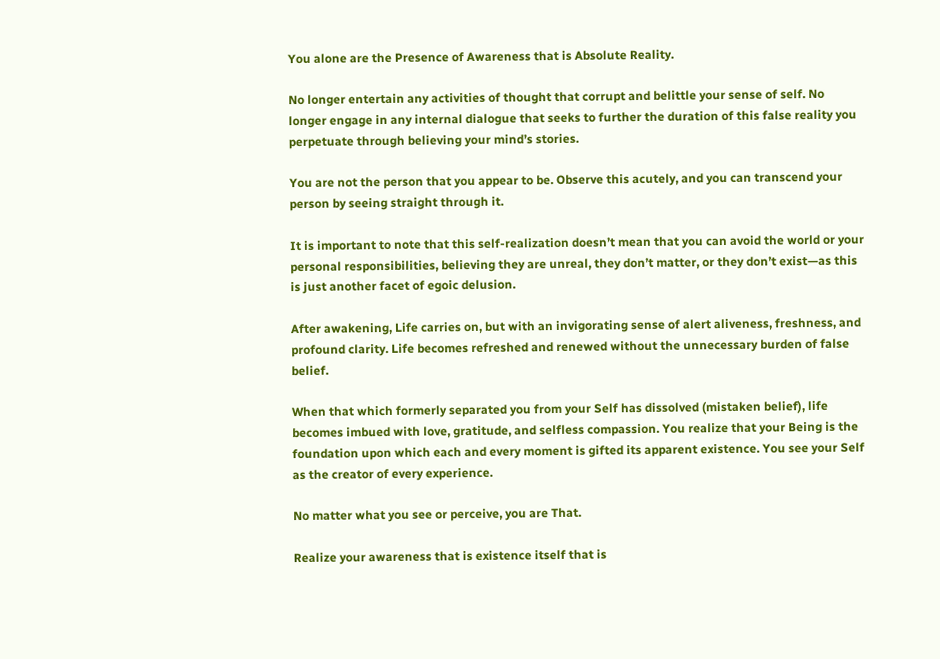You alone are the Presence of Awareness that is Absolute Reality.

No longer entertain any activities of thought that corrupt and belittle your sense of self. No longer engage in any internal dialogue that seeks to further the duration of this false reality you perpetuate through believing your mind’s stories.

You are not the person that you appear to be. Observe this acutely, and you can transcend your person by seeing straight through it.

It is important to note that this self-realization doesn’t mean that you can avoid the world or your personal responsibilities, believing they are unreal, they don’t matter, or they don’t exist—as this is just another facet of egoic delusion.

After awakening, Life carries on, but with an invigorating sense of alert aliveness, freshness, and profound clarity. Life becomes refreshed and renewed without the unnecessary burden of false belief.

When that which formerly separated you from your Self has dissolved (mistaken belief), life becomes imbued with love, gratitude, and selfless compassion. You realize that your Being is the foundation upon which each and every moment is gifted its apparent existence. You see your Self as the creator of every experience.

No matter what you see or perceive, you are That.

Realize your awareness that is existence itself that is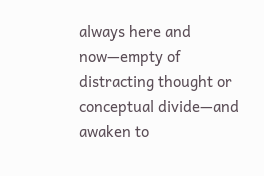always here and now—empty of distracting thought or conceptual divide—and awaken to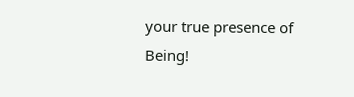your true presence of Being!